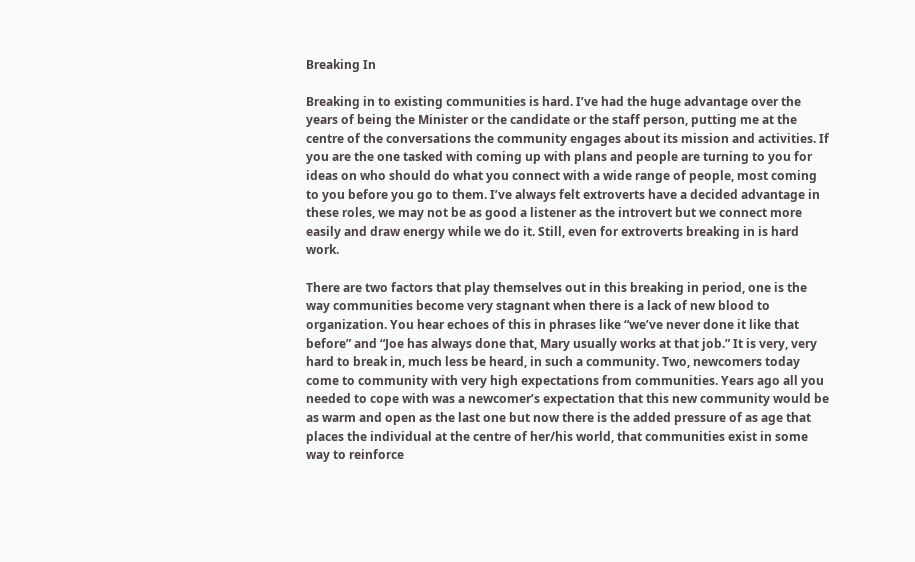Breaking In

Breaking in to existing communities is hard. I’ve had the huge advantage over the years of being the Minister or the candidate or the staff person, putting me at the centre of the conversations the community engages about its mission and activities. If you are the one tasked with coming up with plans and people are turning to you for ideas on who should do what you connect with a wide range of people, most coming to you before you go to them. I’ve always felt extroverts have a decided advantage in these roles, we may not be as good a listener as the introvert but we connect more easily and draw energy while we do it. Still, even for extroverts breaking in is hard work.

There are two factors that play themselves out in this breaking in period, one is the way communities become very stagnant when there is a lack of new blood to organization. You hear echoes of this in phrases like “we’ve never done it like that before” and “Joe has always done that, Mary usually works at that job.” It is very, very hard to break in, much less be heard, in such a community. Two, newcomers today come to community with very high expectations from communities. Years ago all you needed to cope with was a newcomer’s expectation that this new community would be as warm and open as the last one but now there is the added pressure of as age that places the individual at the centre of her/his world, that communities exist in some way to reinforce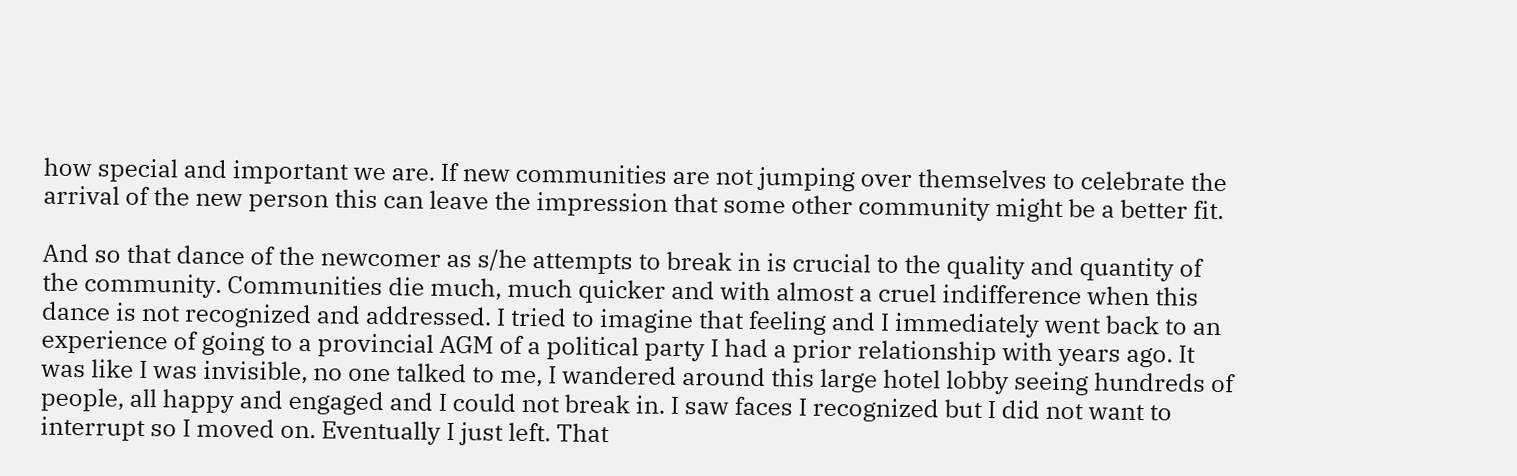how special and important we are. If new communities are not jumping over themselves to celebrate the arrival of the new person this can leave the impression that some other community might be a better fit.

And so that dance of the newcomer as s/he attempts to break in is crucial to the quality and quantity of the community. Communities die much, much quicker and with almost a cruel indifference when this dance is not recognized and addressed. I tried to imagine that feeling and I immediately went back to an experience of going to a provincial AGM of a political party I had a prior relationship with years ago. It was like I was invisible, no one talked to me, I wandered around this large hotel lobby seeing hundreds of people, all happy and engaged and I could not break in. I saw faces I recognized but I did not want to interrupt so I moved on. Eventually I just left. That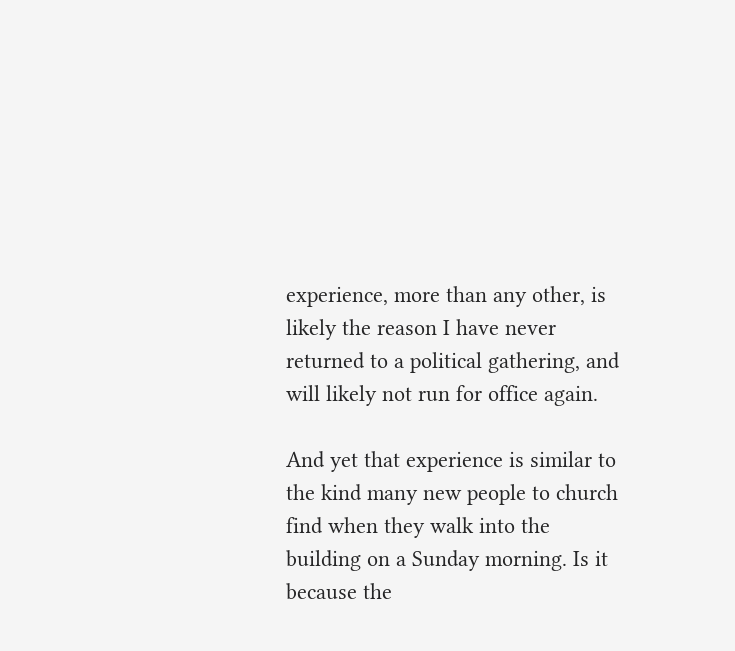experience, more than any other, is likely the reason I have never returned to a political gathering, and will likely not run for office again.

And yet that experience is similar to the kind many new people to church find when they walk into the building on a Sunday morning. Is it because the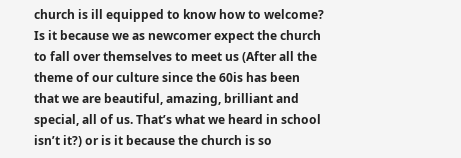church is ill equipped to know how to welcome? Is it because we as newcomer expect the church to fall over themselves to meet us (After all the theme of our culture since the 60is has been that we are beautiful, amazing, brilliant and special, all of us. That’s what we heard in school isn’t it?) or is it because the church is so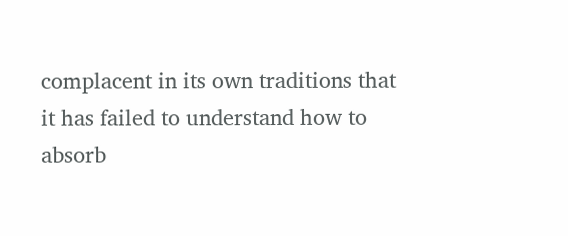complacent in its own traditions that it has failed to understand how to absorb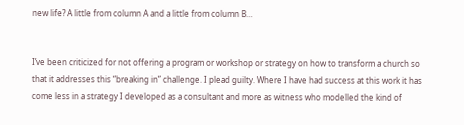new life? A little from column A and a little from column B…


I’ve been criticized for not offering a program or workshop or strategy on how to transform a church so that it addresses this “breaking in” challenge. I plead guilty. Where I have had success at this work it has come less in a strategy I developed as a consultant and more as witness who modelled the kind of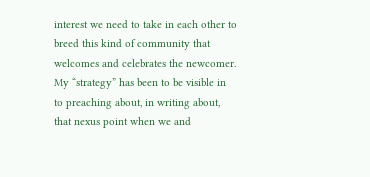interest we need to take in each other to breed this kind of community that welcomes and celebrates the newcomer. My “strategy” has been to be visible in to preaching about, in writing about, that nexus point when we and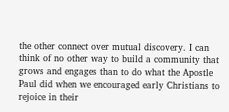the other connect over mutual discovery. I can think of no other way to build a community that grows and engages than to do what the Apostle Paul did when we encouraged early Christians to rejoice in their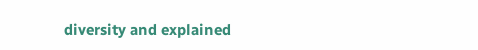diversity and explained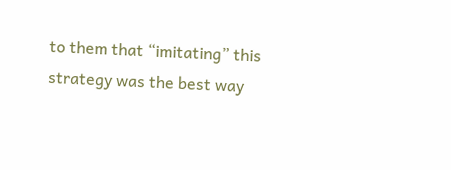to them that “imitating” this strategy was the best way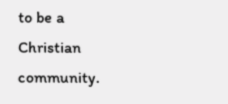to be a Christian community.